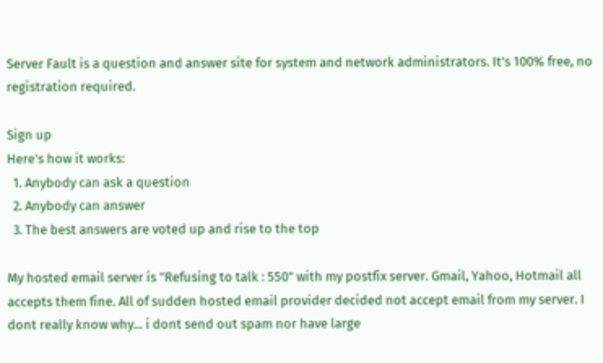Server Fault is a question and answer site for system and network administrators. It's 100% free, no registration required.

Sign up
Here's how it works:
  1. Anybody can ask a question
  2. Anybody can answer
  3. The best answers are voted up and rise to the top

My hosted email server is "Refusing to talk : 550" with my postfix server. Gmail, Yahoo, Hotmail all accepts them fine. All of sudden hosted email provider decided not accept email from my server. I dont really know why... i dont send out spam nor have large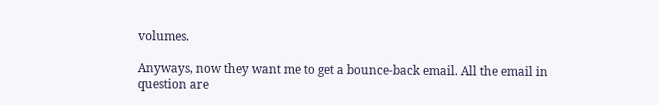volumes.

Anyways, now they want me to get a bounce-back email. All the email in question are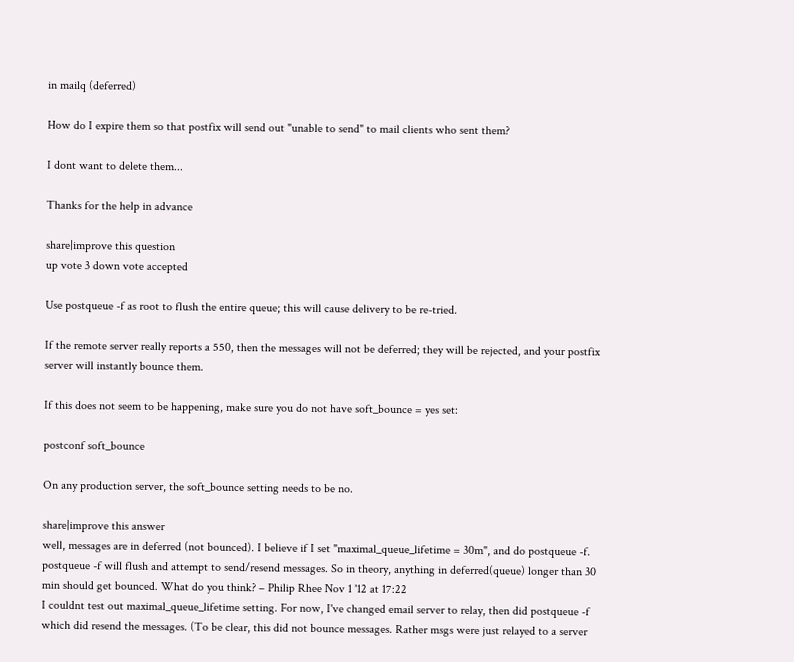in mailq (deferred)

How do I expire them so that postfix will send out "unable to send" to mail clients who sent them?

I dont want to delete them...

Thanks for the help in advance

share|improve this question
up vote 3 down vote accepted

Use postqueue -f as root to flush the entire queue; this will cause delivery to be re-tried.

If the remote server really reports a 550, then the messages will not be deferred; they will be rejected, and your postfix server will instantly bounce them.

If this does not seem to be happening, make sure you do not have soft_bounce = yes set:

postconf soft_bounce

On any production server, the soft_bounce setting needs to be no.

share|improve this answer
well, messages are in deferred (not bounced). I believe if I set "maximal_queue_lifetime = 30m", and do postqueue -f. postqueue -f will flush and attempt to send/resend messages. So in theory, anything in deferred(queue) longer than 30 min should get bounced. What do you think? – Philip Rhee Nov 1 '12 at 17:22
I couldnt test out maximal_queue_lifetime setting. For now, I've changed email server to relay, then did postqueue -f which did resend the messages. (To be clear, this did not bounce messages. Rather msgs were just relayed to a server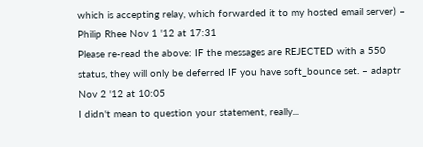which is accepting relay, which forwarded it to my hosted email server) – Philip Rhee Nov 1 '12 at 17:31
Please re-read the above: IF the messages are REJECTED with a 550 status, they will only be deferred IF you have soft_bounce set. – adaptr Nov 2 '12 at 10:05
I didn't mean to question your statement, really...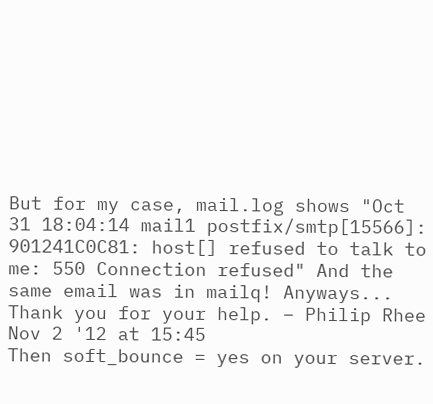But for my case, mail.log shows "Oct 31 18:04:14 mail1 postfix/smtp[15566]: 901241C0C81: host[] refused to talk to me: 550 Connection refused" And the same email was in mailq! Anyways... Thank you for your help. – Philip Rhee Nov 2 '12 at 15:45
Then soft_bounce = yes on your server.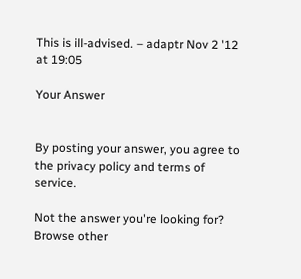This is ill-advised. – adaptr Nov 2 '12 at 19:05

Your Answer


By posting your answer, you agree to the privacy policy and terms of service.

Not the answer you're looking for? Browse other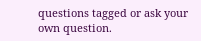questions tagged or ask your own question.